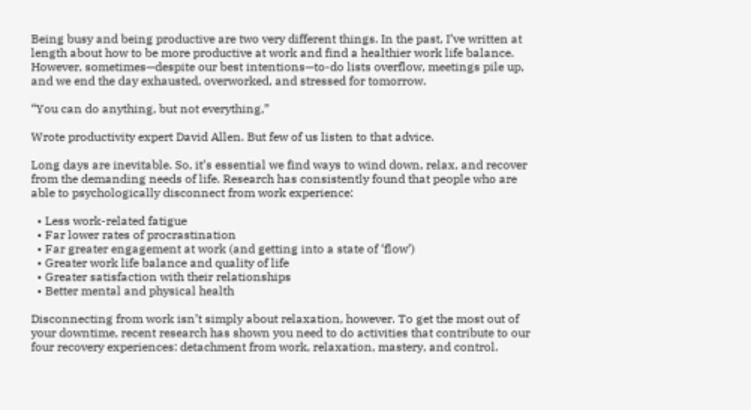Being busy and being productive are two very different things. In the past, I’ve written at length about how to be more productive at work and find a healthier work life balance. However, sometimes—despite our best intentions—to-do lists overflow, meetings pile up, and we end the day exhausted, overworked, and stressed for tomorrow.

“You can do anything, but not everything,”

Wrote productivity expert David Allen. But few of us listen to that advice.

Long days are inevitable. So, it’s essential we find ways to wind down, relax, and recover from the demanding needs of life. Research has consistently found that people who are able to psychologically disconnect from work experience:

  • Less work-related fatigue
  • Far lower rates of procrastination
  • Far greater engagement at work (and getting into a state of ‘flow’)
  • Greater work life balance and quality of life
  • Greater satisfaction with their relationships
  • Better mental and physical health

Disconnecting from work isn’t simply about relaxation, however. To get the most out of your downtime, recent research has shown you need to do activities that contribute to our four recovery experiences: detachment from work, relaxation, mastery, and control.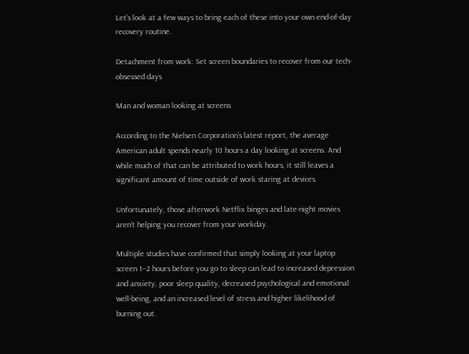Let’s look at a few ways to bring each of these into your own end-of-day recovery routine.

Detachment from work: Set screen boundaries to recover from our tech-obsessed days

Man and woman looking at screens

According to the Nielsen Corporation’s latest report, the average American adult spends nearly 10 hours a day looking at screens. And while much of that can be attributed to work hours, it still leaves a significant amount of time outside of work staring at devices.

Unfortunately, those afterwork Netflix binges and late-night movies aren’t helping you recover from your workday.

Multiple studies have confirmed that simply looking at your laptop screen 1–2 hours before you go to sleep can lead to increased depression and anxiety, poor sleep quality, decreased psychological and emotional well-being, and an increased level of stress and higher likelihood of burning out.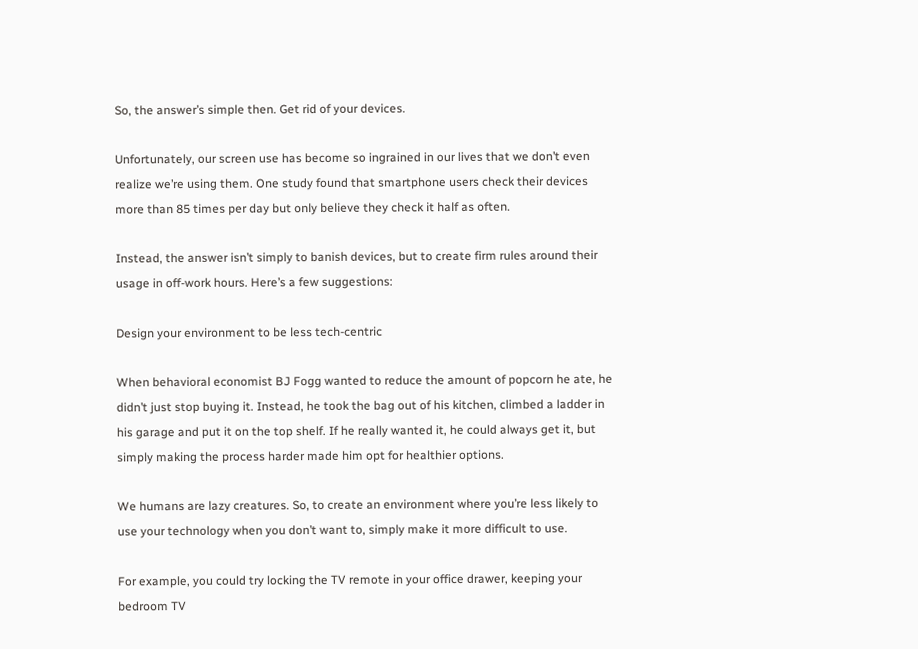So, the answer’s simple then. Get rid of your devices.

Unfortunately, our screen use has become so ingrained in our lives that we don’t even realize we’re using them. One study found that smartphone users check their devices more than 85 times per day but only believe they check it half as often.

Instead, the answer isn’t simply to banish devices, but to create firm rules around their usage in off-work hours. Here’s a few suggestions:

Design your environment to be less tech-centric

When behavioral economist BJ Fogg wanted to reduce the amount of popcorn he ate, he didn’t just stop buying it. Instead, he took the bag out of his kitchen, climbed a ladder in his garage and put it on the top shelf. If he really wanted it, he could always get it, but simply making the process harder made him opt for healthier options.

We humans are lazy creatures. So, to create an environment where you’re less likely to use your technology when you don’t want to, simply make it more difficult to use.

For example, you could try locking the TV remote in your office drawer, keeping your bedroom TV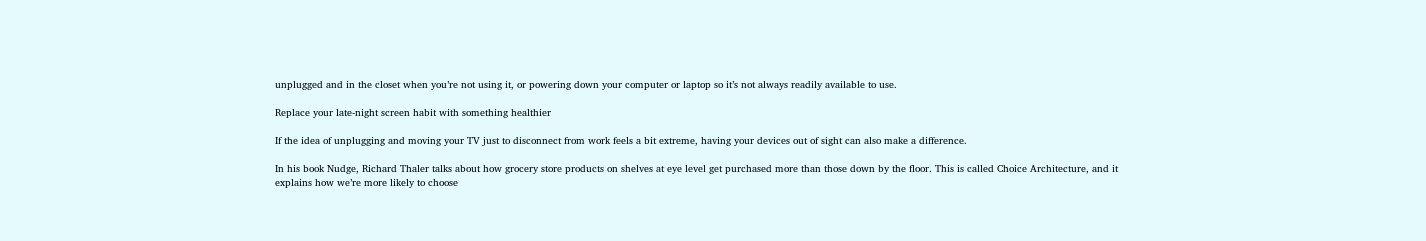unplugged and in the closet when you’re not using it, or powering down your computer or laptop so it’s not always readily available to use.

Replace your late-night screen habit with something healthier

If the idea of unplugging and moving your TV just to disconnect from work feels a bit extreme, having your devices out of sight can also make a difference.

In his book Nudge, Richard Thaler talks about how grocery store products on shelves at eye level get purchased more than those down by the floor. This is called Choice Architecture, and it explains how we’re more likely to choose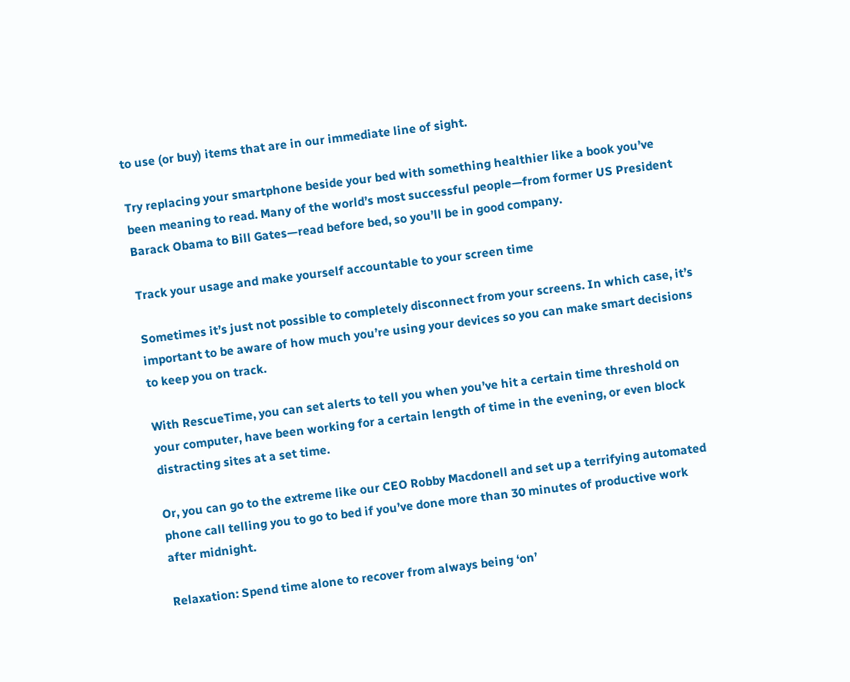to use (or buy) items that are in our immediate line of sight.

Try replacing your smartphone beside your bed with something healthier like a book you’ve been meaning to read. Many of the world’s most successful people—from former US President Barack Obama to Bill Gates—read before bed, so you’ll be in good company.

Track your usage and make yourself accountable to your screen time

Sometimes it’s just not possible to completely disconnect from your screens. In which case, it’s important to be aware of how much you’re using your devices so you can make smart decisions to keep you on track.

With RescueTime, you can set alerts to tell you when you’ve hit a certain time threshold on your computer, have been working for a certain length of time in the evening, or even block distracting sites at a set time.

Or, you can go to the extreme like our CEO Robby Macdonell and set up a terrifying automated phone call telling you to go to bed if you’ve done more than 30 minutes of productive work after midnight.

Relaxation: Spend time alone to recover from always being ‘on’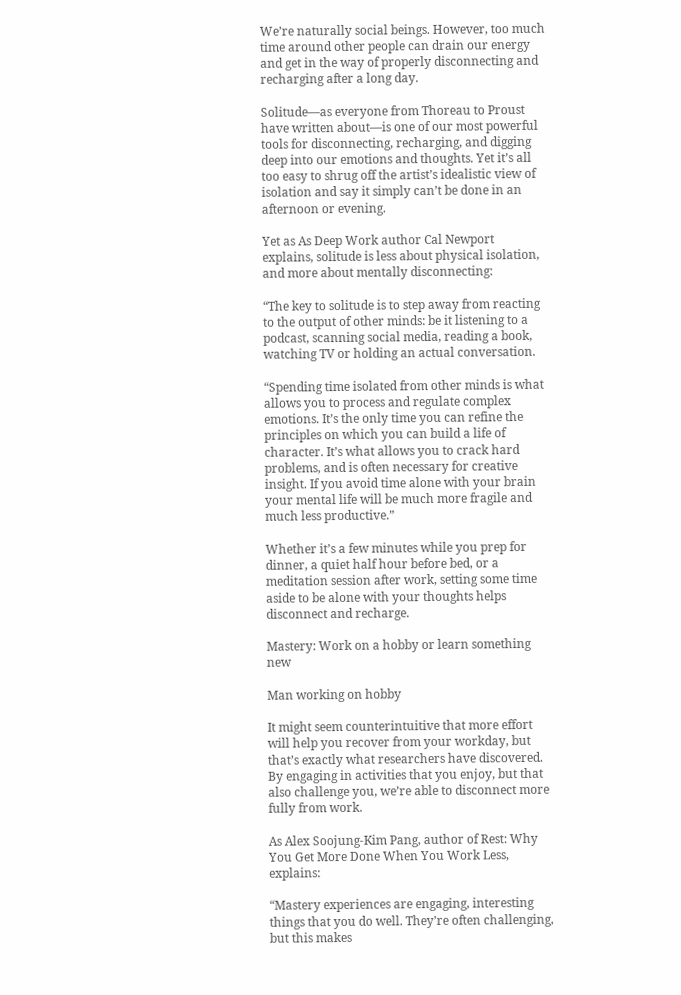We’re naturally social beings. However, too much time around other people can drain our energy and get in the way of properly disconnecting and recharging after a long day.

Solitude—as everyone from Thoreau to Proust have written about—is one of our most powerful tools for disconnecting, recharging, and digging deep into our emotions and thoughts. Yet it’s all too easy to shrug off the artist’s idealistic view of isolation and say it simply can’t be done in an afternoon or evening.

Yet as As Deep Work author Cal Newport explains, solitude is less about physical isolation, and more about mentally disconnecting:

“The key to solitude is to step away from reacting to the output of other minds: be it listening to a podcast, scanning social media, reading a book, watching TV or holding an actual conversation.

“Spending time isolated from other minds is what allows you to process and regulate complex emotions. It’s the only time you can refine the principles on which you can build a life of character. It’s what allows you to crack hard problems, and is often necessary for creative insight. If you avoid time alone with your brain your mental life will be much more fragile and much less productive.”

Whether it’s a few minutes while you prep for dinner, a quiet half hour before bed, or a meditation session after work, setting some time aside to be alone with your thoughts helps disconnect and recharge.

Mastery: Work on a hobby or learn something new

Man working on hobby

It might seem counterintuitive that more effort will help you recover from your workday, but that’s exactly what researchers have discovered. By engaging in activities that you enjoy, but that also challenge you, we’re able to disconnect more fully from work.

As Alex Soojung-Kim Pang, author of Rest: Why You Get More Done When You Work Less, explains:

“Mastery experiences are engaging, interesting things that you do well. They’re often challenging, but this makes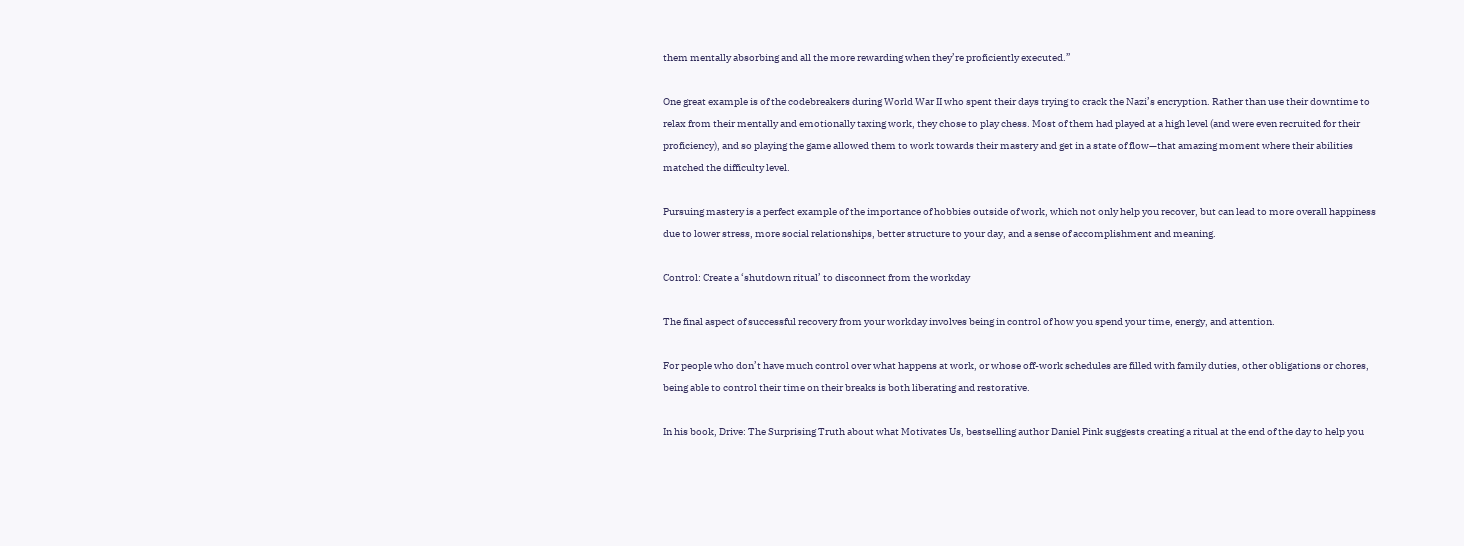them mentally absorbing and all the more rewarding when they’re proficiently executed.”

One great example is of the codebreakers during World War II who spent their days trying to crack the Nazi’s encryption. Rather than use their downtime to relax from their mentally and emotionally taxing work, they chose to play chess. Most of them had played at a high level (and were even recruited for their proficiency), and so playing the game allowed them to work towards their mastery and get in a state of flow—that amazing moment where their abilities matched the difficulty level.

Pursuing mastery is a perfect example of the importance of hobbies outside of work, which not only help you recover, but can lead to more overall happiness due to lower stress, more social relationships, better structure to your day, and a sense of accomplishment and meaning.

Control: Create a ‘shutdown ritual’ to disconnect from the workday

The final aspect of successful recovery from your workday involves being in control of how you spend your time, energy, and attention.

For people who don’t have much control over what happens at work, or whose off-work schedules are filled with family duties, other obligations or chores, being able to control their time on their breaks is both liberating and restorative.

In his book, Drive: The Surprising Truth about what Motivates Us, bestselling author Daniel Pink suggests creating a ritual at the end of the day to help you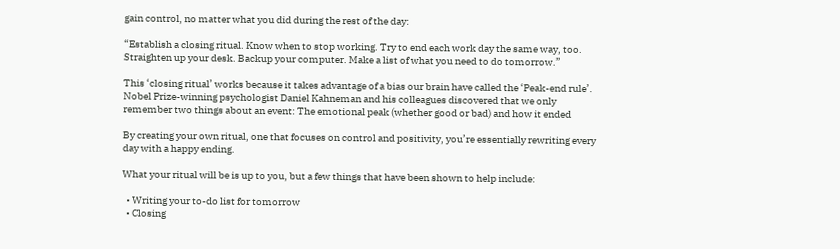gain control, no matter what you did during the rest of the day:

“Establish a closing ritual. Know when to stop working. Try to end each work day the same way, too. Straighten up your desk. Backup your computer. Make a list of what you need to do tomorrow.”

This ‘closing ritual’ works because it takes advantage of a bias our brain have called the ‘Peak-end rule’. Nobel Prize-winning psychologist Daniel Kahneman and his colleagues discovered that we only remember two things about an event: The emotional peak (whether good or bad) and how it ended

By creating your own ritual, one that focuses on control and positivity, you’re essentially rewriting every day with a happy ending.

What your ritual will be is up to you, but a few things that have been shown to help include:

  • Writing your to-do list for tomorrow
  • Closing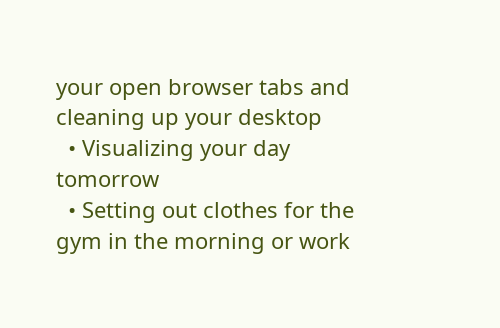your open browser tabs and cleaning up your desktop
  • Visualizing your day tomorrow
  • Setting out clothes for the gym in the morning or work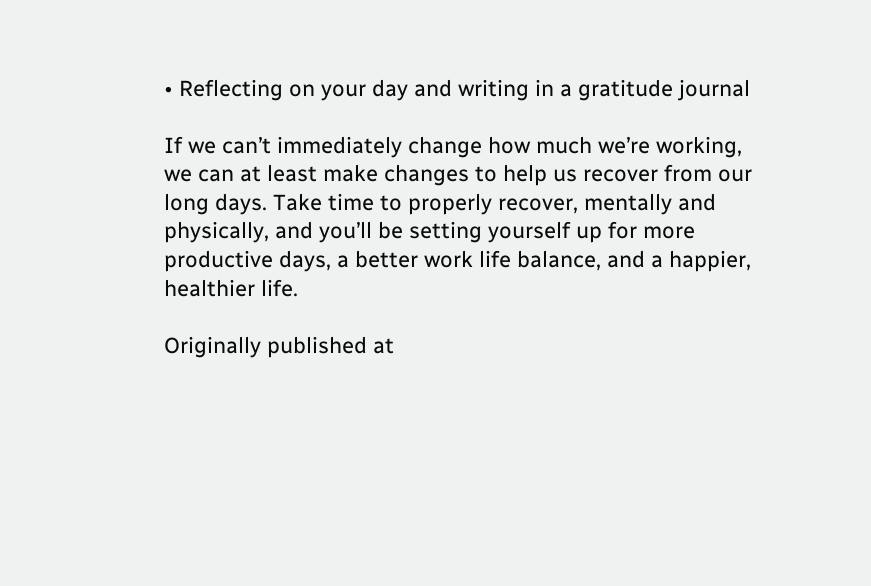• Reflecting on your day and writing in a gratitude journal

If we can’t immediately change how much we’re working, we can at least make changes to help us recover from our long days. Take time to properly recover, mentally and physically, and you’ll be setting yourself up for more productive days, a better work life balance, and a happier, healthier life.

Originally published at